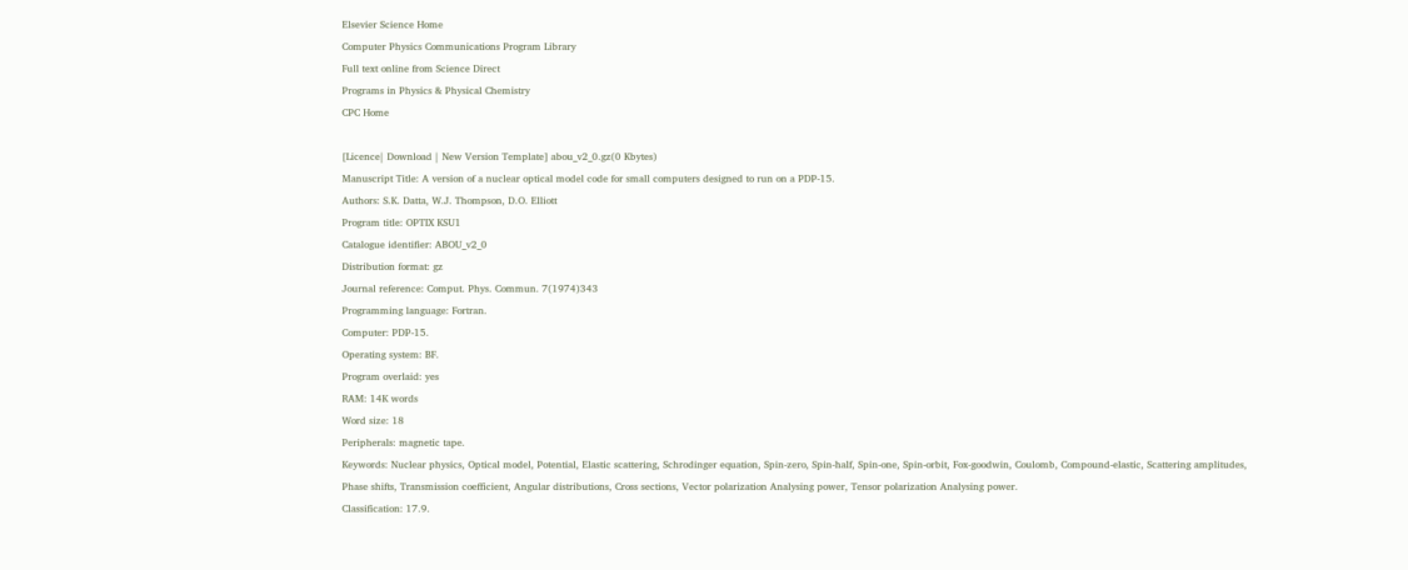Elsevier Science Home
Computer Physics Communications Program Library
Full text online from Science Direct
Programs in Physics & Physical Chemistry
CPC Home

[Licence| Download | New Version Template] abou_v2_0.gz(0 Kbytes)
Manuscript Title: A version of a nuclear optical model code for small computers designed to run on a PDP-15.
Authors: S.K. Datta, W.J. Thompson, D.O. Elliott
Program title: OPTIX KSU1
Catalogue identifier: ABOU_v2_0
Distribution format: gz
Journal reference: Comput. Phys. Commun. 7(1974)343
Programming language: Fortran.
Computer: PDP-15.
Operating system: BF.
Program overlaid: yes
RAM: 14K words
Word size: 18
Peripherals: magnetic tape.
Keywords: Nuclear physics, Optical model, Potential, Elastic scattering, Schrodinger equation, Spin-zero, Spin-half, Spin-one, Spin-orbit, Fox-goodwin, Coulomb, Compound-elastic, Scattering amplitudes, Phase shifts, Transmission coefficient, Angular distributions, Cross sections, Vector polarization Analysing power, Tensor polarization Analysing power.
Classification: 17.9.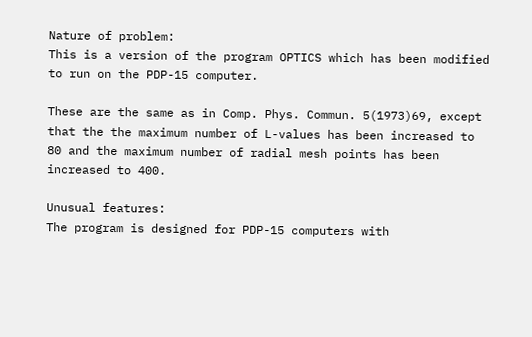Nature of problem:
This is a version of the program OPTICS which has been modified to run on the PDP-15 computer.

These are the same as in Comp. Phys. Commun. 5(1973)69, except that the the maximum number of L-values has been increased to 80 and the maximum number of radial mesh points has been increased to 400.

Unusual features:
The program is designed for PDP-15 computers with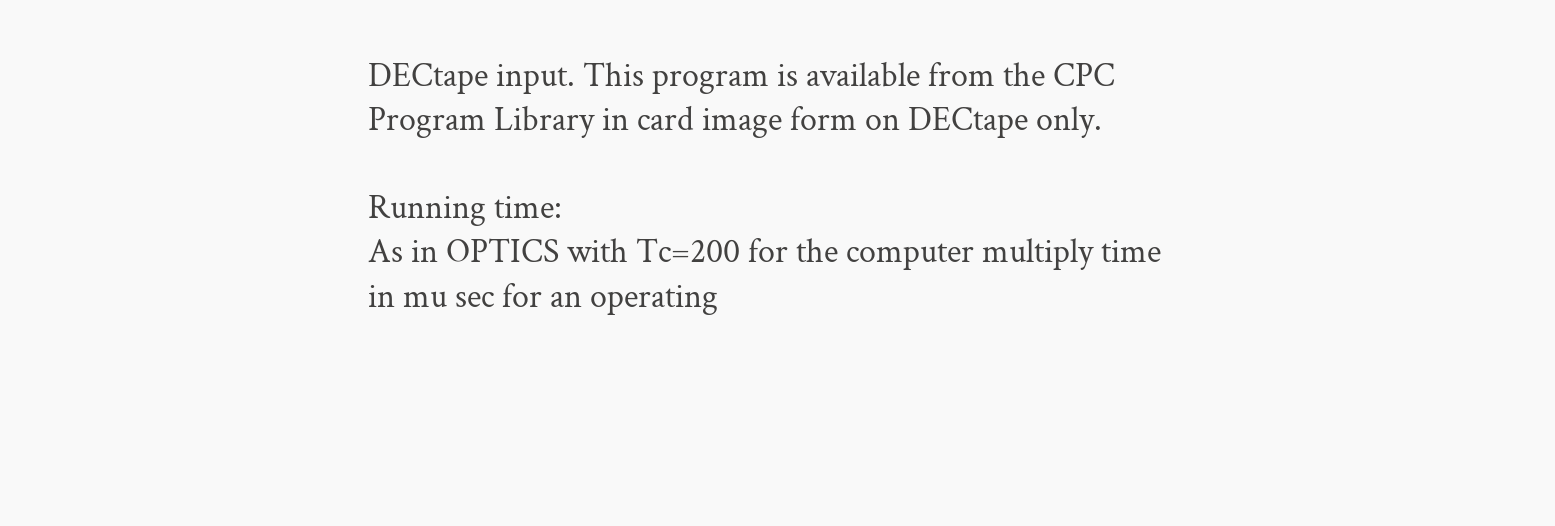DECtape input. This program is available from the CPC Program Library in card image form on DECtape only.

Running time:
As in OPTICS with Tc=200 for the computer multiply time in mu sec for an operating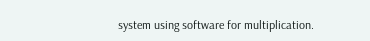system using software for multiplication.